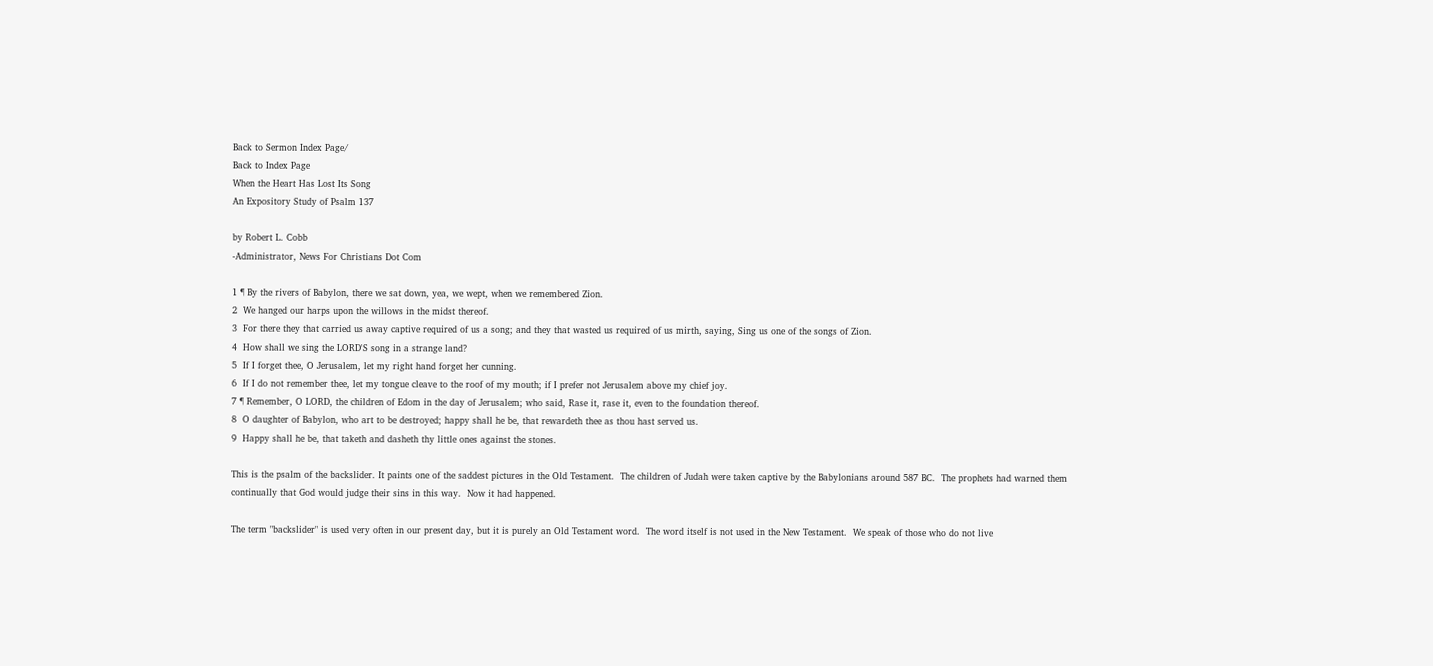Back to Sermon Index Page/
Back to Index Page
When the Heart Has Lost Its Song
An Expository Study of Psalm 137

by Robert L. Cobb
-Administrator, News For Christians Dot Com

1 ¶ By the rivers of Babylon, there we sat down, yea, we wept, when we remembered Zion.
2  We hanged our harps upon the willows in the midst thereof.
3  For there they that carried us away captive required of us a song; and they that wasted us required of us mirth, saying, Sing us one of the songs of Zion.
4  How shall we sing the LORD'S song in a strange land?
5  If I forget thee, O Jerusalem, let my right hand forget her cunning.
6  If I do not remember thee, let my tongue cleave to the roof of my mouth; if I prefer not Jerusalem above my chief joy.
7 ¶ Remember, O LORD, the children of Edom in the day of Jerusalem; who said, Rase it, rase it, even to the foundation thereof.
8  O daughter of Babylon, who art to be destroyed; happy shall he be, that rewardeth thee as thou hast served us.
9  Happy shall he be, that taketh and dasheth thy little ones against the stones.

This is the psalm of the backslider. It paints one of the saddest pictures in the Old Testament.  The children of Judah were taken captive by the Babylonians around 587 BC.  The prophets had warned them continually that God would judge their sins in this way.  Now it had happened.

The term "backslider" is used very often in our present day, but it is purely an Old Testament word.  The word itself is not used in the New Testament.  We speak of those who do not live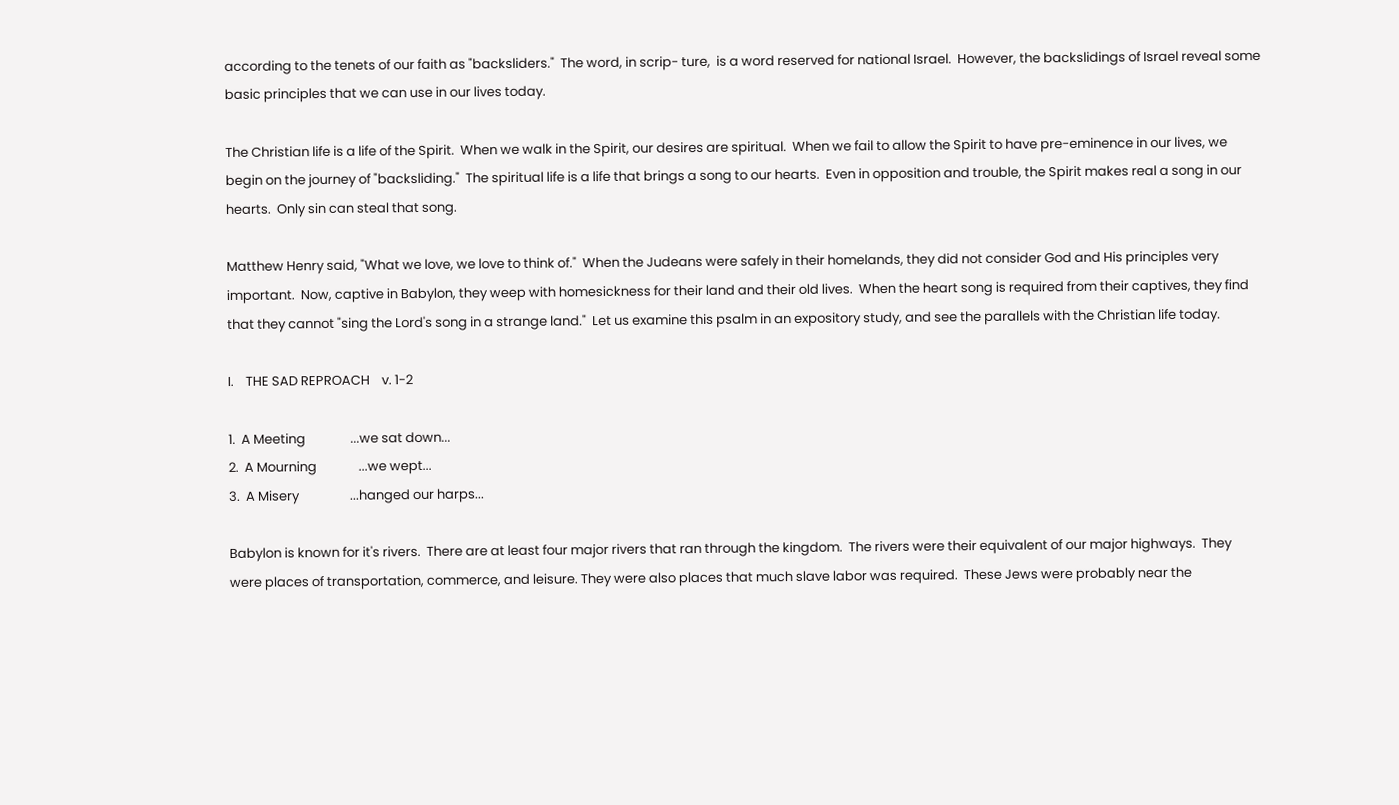according to the tenets of our faith as "backsliders."  The word, in scrip- ture,  is a word reserved for national Israel.  However, the backslidings of Israel reveal some basic principles that we can use in our lives today.

The Christian life is a life of the Spirit.  When we walk in the Spirit, our desires are spiritual.  When we fail to allow the Spirit to have pre-eminence in our lives, we begin on the journey of "backsliding."  The spiritual life is a life that brings a song to our hearts.  Even in opposition and trouble, the Spirit makes real a song in our hearts.  Only sin can steal that song.

Matthew Henry said, "What we love, we love to think of."  When the Judeans were safely in their homelands, they did not consider God and His principles very important.  Now, captive in Babylon, they weep with homesickness for their land and their old lives.  When the heart song is required from their captives, they find that they cannot "sing the Lord's song in a strange land."  Let us examine this psalm in an expository study, and see the parallels with the Christian life today.

I.    THE SAD REPROACH    v. 1-2

1.  A Meeting               ...we sat down...
2.  A Mourning              ...we wept...
3.  A Misery                 ...hanged our harps...

Babylon is known for it's rivers.  There are at least four major rivers that ran through the kingdom.  The rivers were their equivalent of our major highways.  They were places of transportation, commerce, and leisure. They were also places that much slave labor was required.  These Jews were probably near the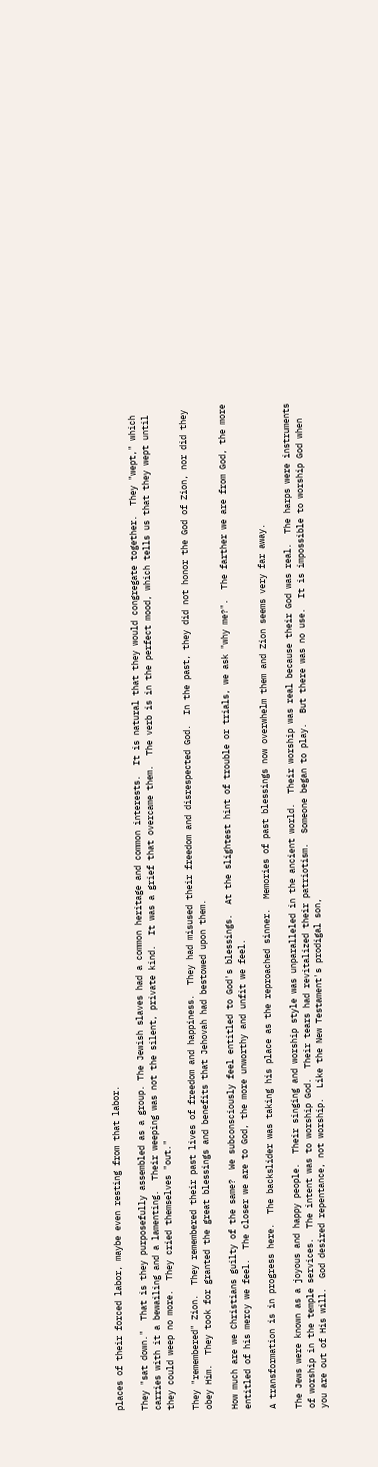places of their forced labor, maybe even resting from that labor.

They "sat down."  That is they purposefully assembled as a group. The Jewish slaves had a common heritage and common interests.  It is natural that they would congregate together.  They "wept," which carries with it a bewailing and a lamenting.  Their weeping was not the silent, private kind.  It was a grief that overcame them.  The verb is in the perfect mood, which tells us that they wept until they could weep no more.  They cried themselves "out."

They "remembered" Zion.  They remembered their past lives of freedom and happiness.  They had misused their freedom and disrespected God.  In the past, they did not honor the God of Zion, nor did they obey Him.  They took for granted the great blessings and benefits that Jehovah had bestowed upon them.

How much are we Christians guilty of the same?  We subconsciously feel entitled to God's blessings.  At the slightest hint of trouble or trials, we ask "why me?".  The farther we are from God, the more entitled of his mercy we feel.  The closer we are to God, the more unworthy and unfit we feel.

A transformation is in progress here.  The backslider was taking his place as the reproached sinner.  Memories of past blessings now overwhelm them and Zion seems very far away.

The Jews were known as a joyous and happy people.  Their singing and worship style was unparalleled in the ancient world.  Their worship was real because their God was real.  The harps were instruments of worship in the temple services.  The intent was to worship God.  Their tears had revitalized their patriotism.  Someone began to play.  But there was no use.  It is impossible to worship God when you are out of His will.  God desired repentance, not worship.  Like the New Testament's prodigal son,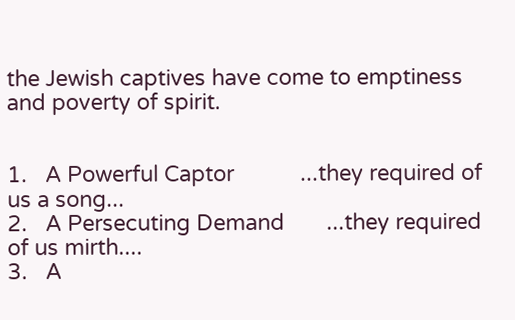the Jewish captives have come to emptiness and poverty of spirit.


1.   A Powerful Captor           ...they required of us a song...
2.   A Persecuting Demand       ...they required of us mirth....
3.   A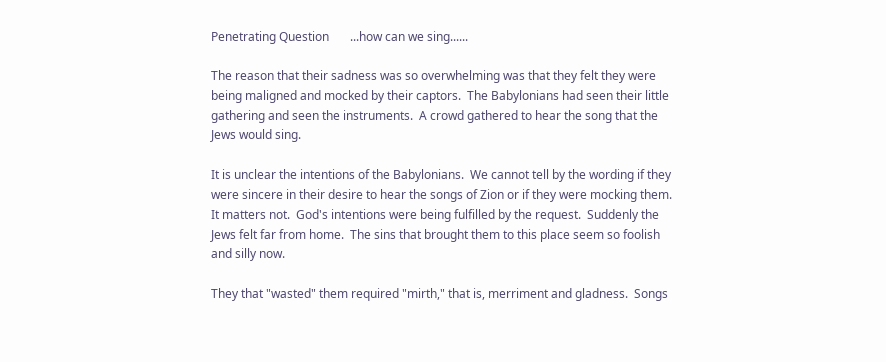Penetrating Question       ...how can we sing......

The reason that their sadness was so overwhelming was that they felt they were being maligned and mocked by their captors.  The Babylonians had seen their little gathering and seen the instruments.  A crowd gathered to hear the song that the Jews would sing.

It is unclear the intentions of the Babylonians.  We cannot tell by the wording if they were sincere in their desire to hear the songs of Zion or if they were mocking them.  It matters not.  God's intentions were being fulfilled by the request.  Suddenly the Jews felt far from home.  The sins that brought them to this place seem so foolish and silly now.

They that "wasted" them required "mirth," that is, merriment and gladness.  Songs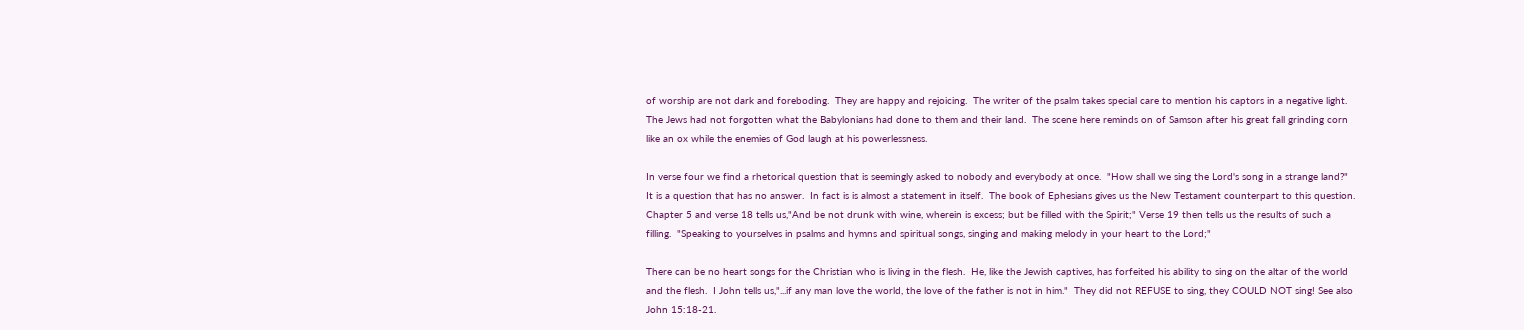of worship are not dark and foreboding.  They are happy and rejoicing.  The writer of the psalm takes special care to mention his captors in a negative light.  The Jews had not forgotten what the Babylonians had done to them and their land.  The scene here reminds on of Samson after his great fall grinding corn like an ox while the enemies of God laugh at his powerlessness.

In verse four we find a rhetorical question that is seemingly asked to nobody and everybody at once.  "How shall we sing the Lord's song in a strange land?"  It is a question that has no answer.  In fact is is almost a statement in itself.  The book of Ephesians gives us the New Testament counterpart to this question. Chapter 5 and verse 18 tells us,"And be not drunk with wine, wherein is excess; but be filled with the Spirit;" Verse 19 then tells us the results of such a filling.  "Speaking to yourselves in psalms and hymns and spiritual songs, singing and making melody in your heart to the Lord;"

There can be no heart songs for the Christian who is living in the flesh.  He, like the Jewish captives, has forfeited his ability to sing on the altar of the world and the flesh.  I John tells us,"...if any man love the world, the love of the father is not in him."  They did not REFUSE to sing, they COULD NOT sing! See also John 15:18-21.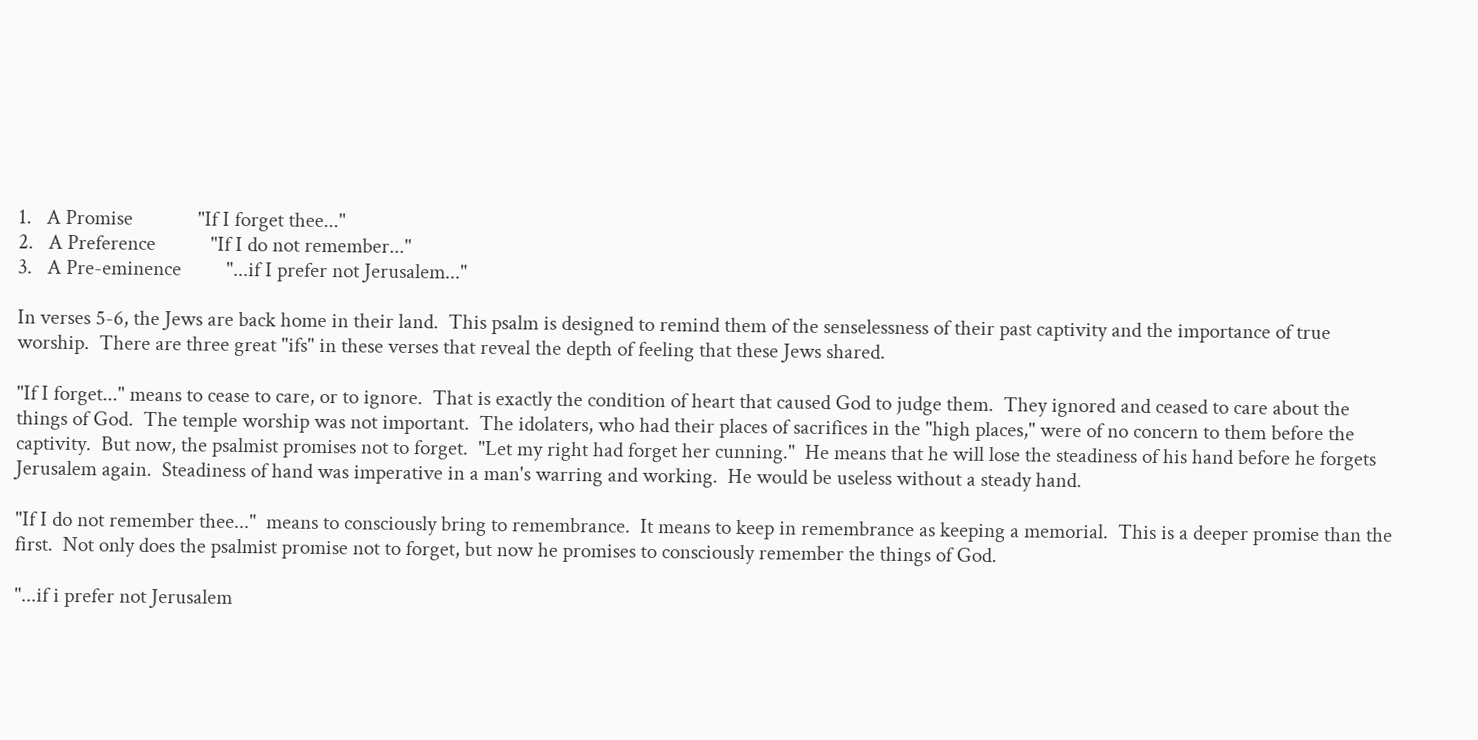1.   A Promise             "If I forget thee..."
2.   A Preference           "If I do not remember..."
3.   A Pre-eminence         "...if I prefer not Jerusalem..."

In verses 5-6, the Jews are back home in their land.  This psalm is designed to remind them of the senselessness of their past captivity and the importance of true worship.  There are three great "ifs" in these verses that reveal the depth of feeling that these Jews shared.

"If I forget..." means to cease to care, or to ignore.  That is exactly the condition of heart that caused God to judge them.  They ignored and ceased to care about the things of God.  The temple worship was not important.  The idolaters, who had their places of sacrifices in the "high places," were of no concern to them before the captivity.  But now, the psalmist promises not to forget.  "Let my right had forget her cunning."  He means that he will lose the steadiness of his hand before he forgets Jerusalem again.  Steadiness of hand was imperative in a man's warring and working.  He would be useless without a steady hand.

"If I do not remember thee..."  means to consciously bring to remembrance.  It means to keep in remembrance as keeping a memorial.  This is a deeper promise than the first.  Not only does the psalmist promise not to forget, but now he promises to consciously remember the things of God.

"...if i prefer not Jerusalem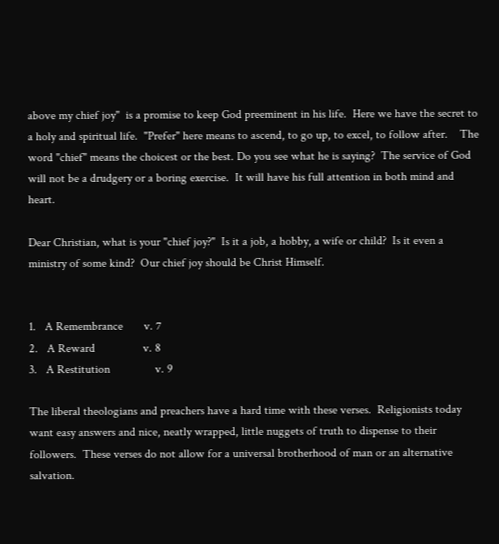above my chief joy"  is a promise to keep God preeminent in his life.  Here we have the secret to a holy and spiritual life.  "Prefer" here means to ascend, to go up, to excel, to follow after.    The word "chief" means the choicest or the best. Do you see what he is saying?  The service of God will not be a drudgery or a boring exercise.  It will have his full attention in both mind and heart.

Dear Christian, what is your "chief joy?"  Is it a job, a hobby, a wife or child?  Is it even a ministry of some kind?  Our chief joy should be Christ Himself.


1.   A Remembrance       v. 7
2.   A Reward                v. 8
3.   A Restitution               v. 9

The liberal theologians and preachers have a hard time with these verses.  Religionists today want easy answers and nice, neatly wrapped, little nuggets of truth to dispense to their followers.  These verses do not allow for a universal brotherhood of man or an alternative salvation.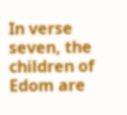In verse seven, the children of Edom are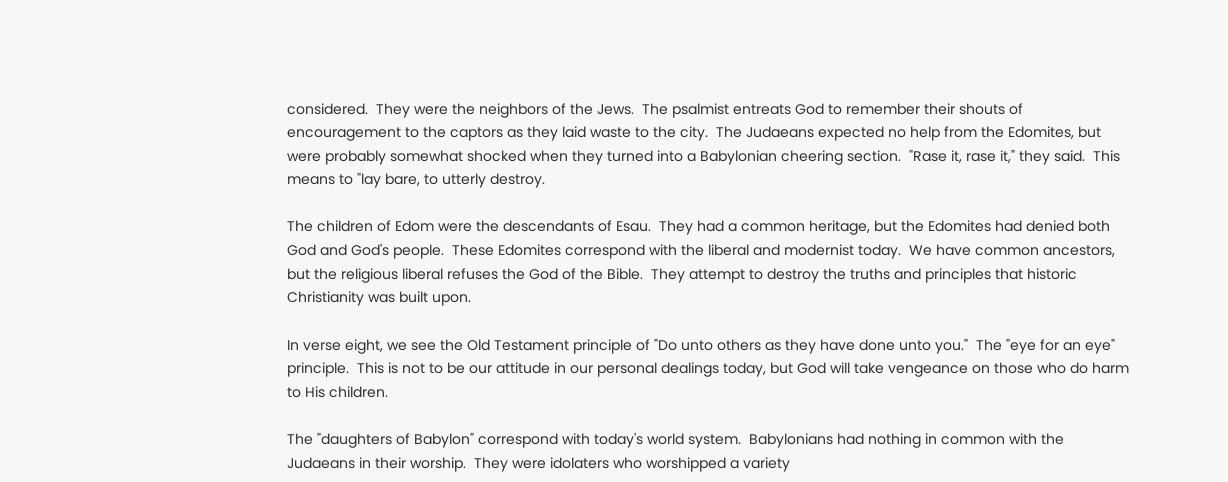considered.  They were the neighbors of the Jews.  The psalmist entreats God to remember their shouts of encouragement to the captors as they laid waste to the city.  The Judaeans expected no help from the Edomites, but were probably somewhat shocked when they turned into a Babylonian cheering section.  "Rase it, rase it," they said.  This means to "lay bare, to utterly destroy.

The children of Edom were the descendants of Esau.  They had a common heritage, but the Edomites had denied both God and God's people.  These Edomites correspond with the liberal and modernist today.  We have common ancestors, but the religious liberal refuses the God of the Bible.  They attempt to destroy the truths and principles that historic Christianity was built upon.

In verse eight, we see the Old Testament principle of "Do unto others as they have done unto you."  The "eye for an eye" principle.  This is not to be our attitude in our personal dealings today, but God will take vengeance on those who do harm to His children.

The "daughters of Babylon" correspond with today's world system.  Babylonians had nothing in common with the Judaeans in their worship.  They were idolaters who worshipped a variety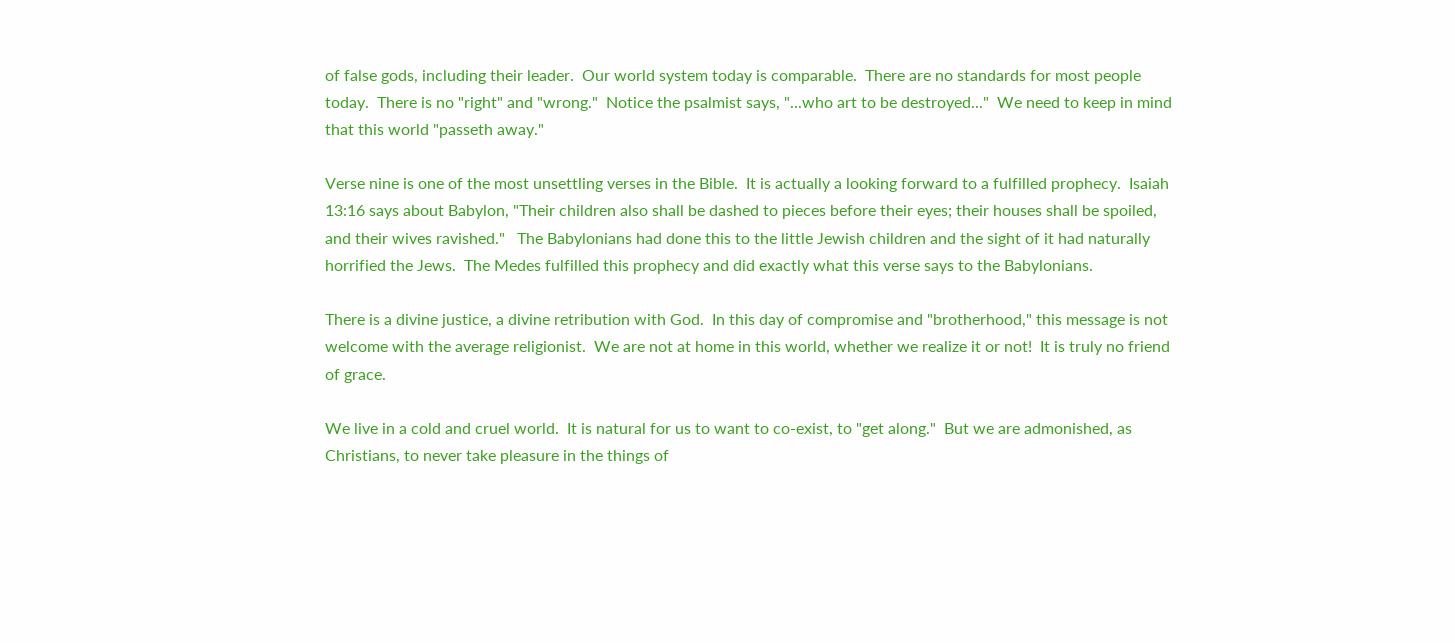of false gods, including their leader.  Our world system today is comparable.  There are no standards for most people today.  There is no "right" and "wrong."  Notice the psalmist says, "...who art to be destroyed..."  We need to keep in mind that this world "passeth away."

Verse nine is one of the most unsettling verses in the Bible.  It is actually a looking forward to a fulfilled prophecy.  Isaiah 13:16 says about Babylon, "Their children also shall be dashed to pieces before their eyes; their houses shall be spoiled, and their wives ravished."   The Babylonians had done this to the little Jewish children and the sight of it had naturally horrified the Jews.  The Medes fulfilled this prophecy and did exactly what this verse says to the Babylonians.

There is a divine justice, a divine retribution with God.  In this day of compromise and "brotherhood," this message is not welcome with the average religionist.  We are not at home in this world, whether we realize it or not!  It is truly no friend of grace.

We live in a cold and cruel world.  It is natural for us to want to co-exist, to "get along."  But we are admonished, as Christians, to never take pleasure in the things of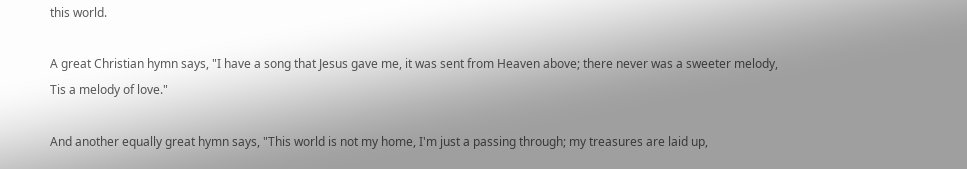this world.

A great Christian hymn says, "I have a song that Jesus gave me, it was sent from Heaven above; there never was a sweeter melody, Tis a melody of love."

And another equally great hymn says, "This world is not my home, I'm just a passing through; my treasures are laid up,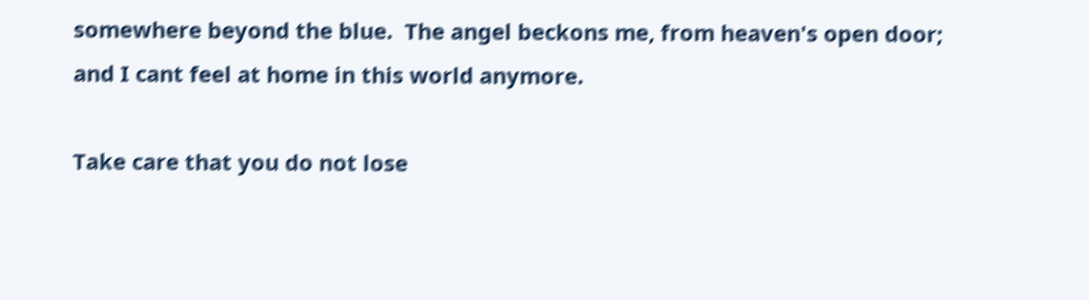somewhere beyond the blue.  The angel beckons me, from heaven's open door; and I cant feel at home in this world anymore.

Take care that you do not lose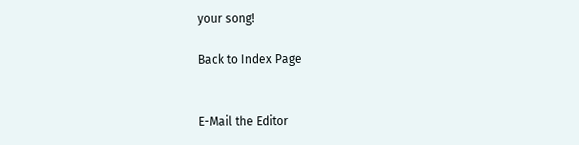your song!

Back to Index Page


E-Mail the Editor